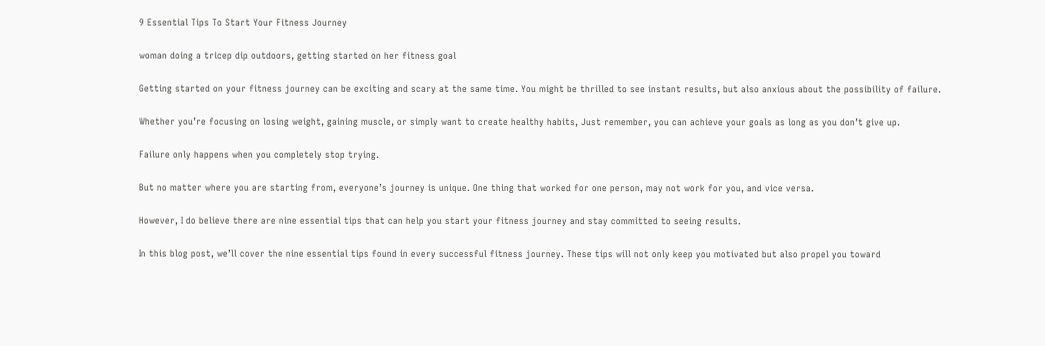9 Essential Tips To Start Your Fitness Journey

woman doing a tricep dip outdoors, getting started on her fitness goal

Getting started on your fitness journey can be exciting and scary at the same time. You might be thrilled to see instant results, but also anxious about the possibility of failure.

Whether you’re focusing on losing weight, gaining muscle, or simply want to create healthy habits, Just remember, you can achieve your goals as long as you don’t give up.

Failure only happens when you completely stop trying.

But no matter where you are starting from, everyone’s journey is unique. One thing that worked for one person, may not work for you, and vice versa.

However, I do believe there are nine essential tips that can help you start your fitness journey and stay committed to seeing results.

In this blog post, we’ll cover the nine essential tips found in every successful fitness journey. These tips will not only keep you motivated but also propel you toward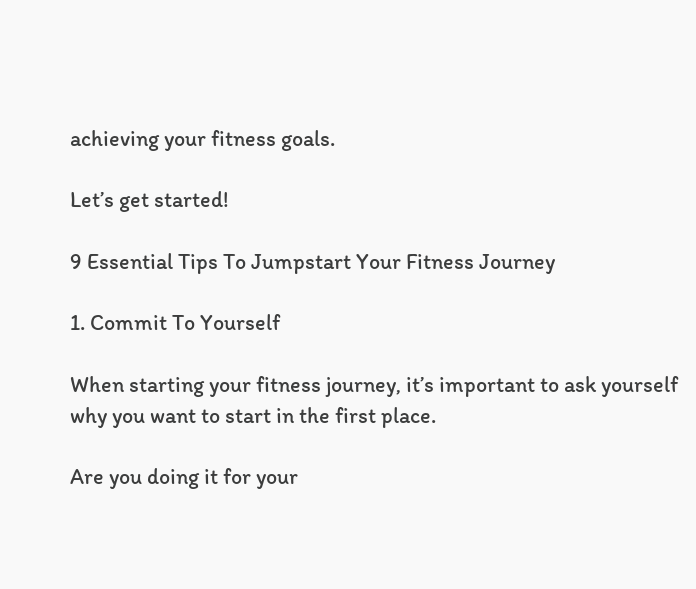achieving your fitness goals.

Let’s get started!

9 Essential Tips To Jumpstart Your Fitness Journey

1. Commit To Yourself

When starting your fitness journey, it’s important to ask yourself why you want to start in the first place.

Are you doing it for your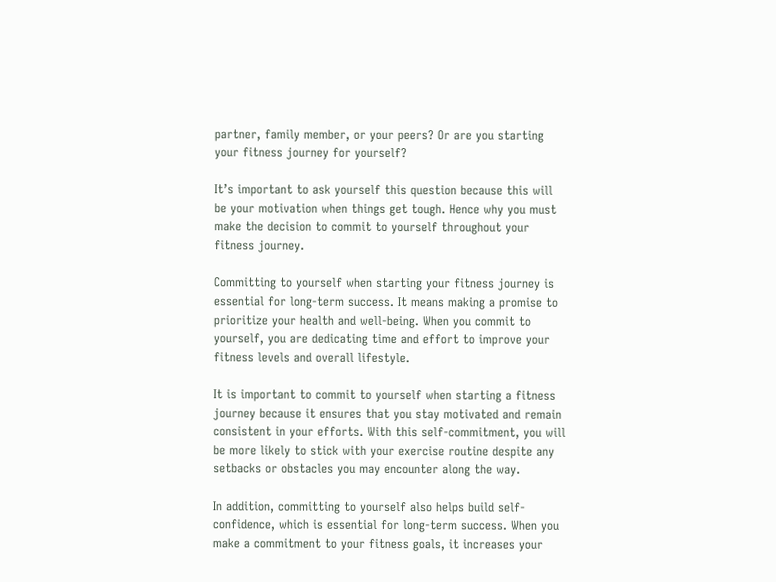partner, family member, or your peers? Or are you starting your fitness journey for yourself?

It’s important to ask yourself this question because this will be your motivation when things get tough. Hence why you must make the decision to commit to yourself throughout your fitness journey.

Committing to yourself when starting your fitness journey is essential for long-term success. It means making a promise to prioritize your health and well-being. When you commit to yourself, you are dedicating time and effort to improve your fitness levels and overall lifestyle.

It is important to commit to yourself when starting a fitness journey because it ensures that you stay motivated and remain consistent in your efforts. With this self-commitment, you will be more likely to stick with your exercise routine despite any setbacks or obstacles you may encounter along the way.

In addition, committing to yourself also helps build self-confidence, which is essential for long-term success. When you make a commitment to your fitness goals, it increases your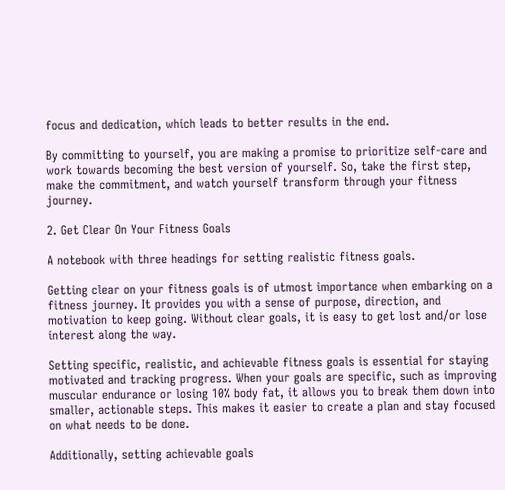focus and dedication, which leads to better results in the end.

By committing to yourself, you are making a promise to prioritize self-care and work towards becoming the best version of yourself. So, take the first step, make the commitment, and watch yourself transform through your fitness journey.

2. Get Clear On Your Fitness Goals

A notebook with three headings for setting realistic fitness goals.

Getting clear on your fitness goals is of utmost importance when embarking on a fitness journey. It provides you with a sense of purpose, direction, and motivation to keep going. Without clear goals, it is easy to get lost and/or lose interest along the way.

Setting specific, realistic, and achievable fitness goals is essential for staying motivated and tracking progress. When your goals are specific, such as improving muscular endurance or losing 10% body fat, it allows you to break them down into smaller, actionable steps. This makes it easier to create a plan and stay focused on what needs to be done.

Additionally, setting achievable goals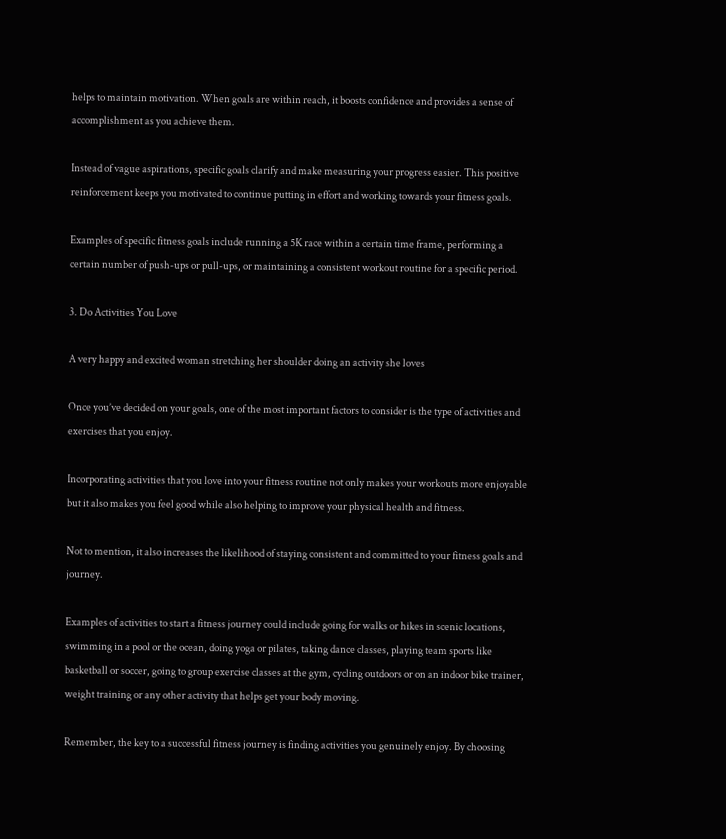helps to maintain motivation. When goals are within reach, it boosts confidence and provides a sense of accomplishment as you achieve them.

Instead of vague aspirations, specific goals clarify and make measuring your progress easier. This positive reinforcement keeps you motivated to continue putting in effort and working towards your fitness goals.

Examples of specific fitness goals include running a 5K race within a certain time frame, performing a certain number of push-ups or pull-ups, or maintaining a consistent workout routine for a specific period.

3. Do Activities You Love

A very happy and excited woman stretching her shoulder doing an activity she loves

Once you’ve decided on your goals, one of the most important factors to consider is the type of activities and exercises that you enjoy.

Incorporating activities that you love into your fitness routine not only makes your workouts more enjoyable but it also makes you feel good while also helping to improve your physical health and fitness.

Not to mention, it also increases the likelihood of staying consistent and committed to your fitness goals and journey.

Examples of activities to start a fitness journey could include going for walks or hikes in scenic locations, swimming in a pool or the ocean, doing yoga or pilates, taking dance classes, playing team sports like basketball or soccer, going to group exercise classes at the gym, cycling outdoors or on an indoor bike trainer, weight training or any other activity that helps get your body moving.

Remember, the key to a successful fitness journey is finding activities you genuinely enjoy. By choosing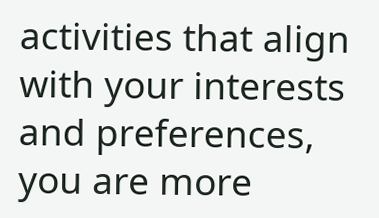activities that align with your interests and preferences, you are more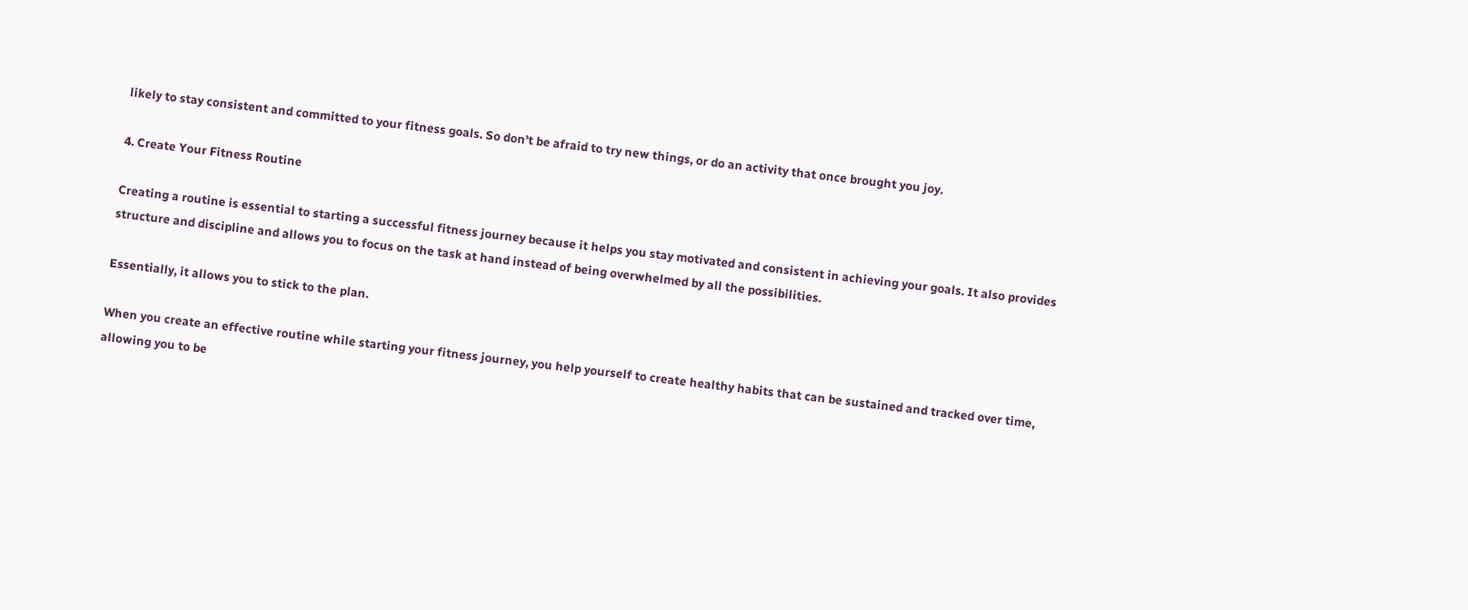likely to stay consistent and committed to your fitness goals. So don’t be afraid to try new things, or do an activity that once brought you joy.

4. Create Your Fitness Routine

Creating a routine is essential to starting a successful fitness journey because it helps you stay motivated and consistent in achieving your goals. It also provides structure and discipline and allows you to focus on the task at hand instead of being overwhelmed by all the possibilities.

Essentially, it allows you to stick to the plan.

When you create an effective routine while starting your fitness journey, you help yourself to create healthy habits that can be sustained and tracked over time, allowing you to be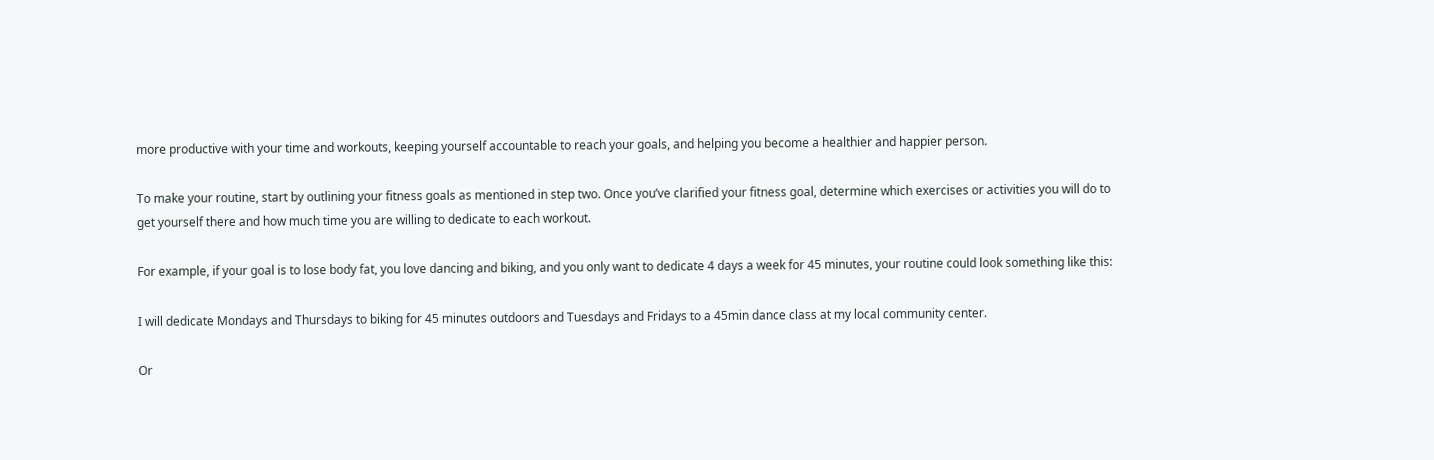more productive with your time and workouts, keeping yourself accountable to reach your goals, and helping you become a healthier and happier person.

To make your routine, start by outlining your fitness goals as mentioned in step two. Once you’ve clarified your fitness goal, determine which exercises or activities you will do to get yourself there and how much time you are willing to dedicate to each workout.

For example, if your goal is to lose body fat, you love dancing and biking, and you only want to dedicate 4 days a week for 45 minutes, your routine could look something like this:

I will dedicate Mondays and Thursdays to biking for 45 minutes outdoors and Tuesdays and Fridays to a 45min dance class at my local community center.

Or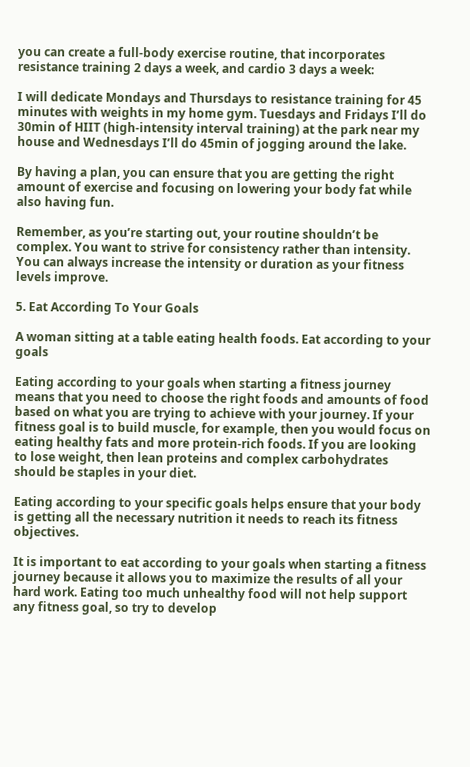you can create a full-body exercise routine, that incorporates resistance training 2 days a week, and cardio 3 days a week:

I will dedicate Mondays and Thursdays to resistance training for 45 minutes with weights in my home gym. Tuesdays and Fridays I’ll do 30min of HIIT (high-intensity interval training) at the park near my house and Wednesdays I’ll do 45min of jogging around the lake.

By having a plan, you can ensure that you are getting the right amount of exercise and focusing on lowering your body fat while also having fun.

Remember, as you’re starting out, your routine shouldn’t be complex. You want to strive for consistency rather than intensity. You can always increase the intensity or duration as your fitness levels improve.

5. Eat According To Your Goals

A woman sitting at a table eating health foods. Eat according to your goals

Eating according to your goals when starting a fitness journey means that you need to choose the right foods and amounts of food based on what you are trying to achieve with your journey. If your fitness goal is to build muscle, for example, then you would focus on eating healthy fats and more protein-rich foods. If you are looking to lose weight, then lean proteins and complex carbohydrates should be staples in your diet.

Eating according to your specific goals helps ensure that your body is getting all the necessary nutrition it needs to reach its fitness objectives.

It is important to eat according to your goals when starting a fitness journey because it allows you to maximize the results of all your hard work. Eating too much unhealthy food will not help support any fitness goal, so try to develop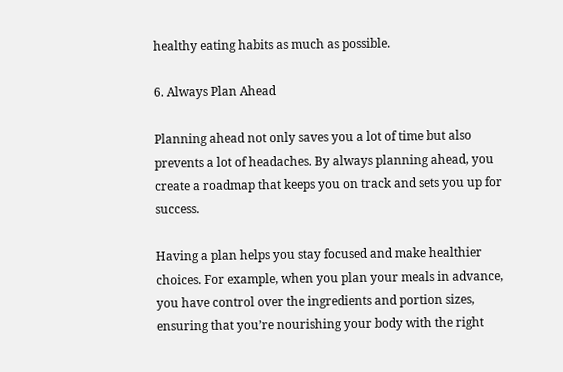healthy eating habits as much as possible.

6. Always Plan Ahead

Planning ahead not only saves you a lot of time but also prevents a lot of headaches. By always planning ahead, you create a roadmap that keeps you on track and sets you up for success.

Having a plan helps you stay focused and make healthier choices. For example, when you plan your meals in advance, you have control over the ingredients and portion sizes, ensuring that you’re nourishing your body with the right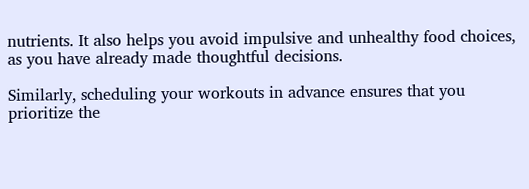nutrients. It also helps you avoid impulsive and unhealthy food choices, as you have already made thoughtful decisions.

Similarly, scheduling your workouts in advance ensures that you prioritize the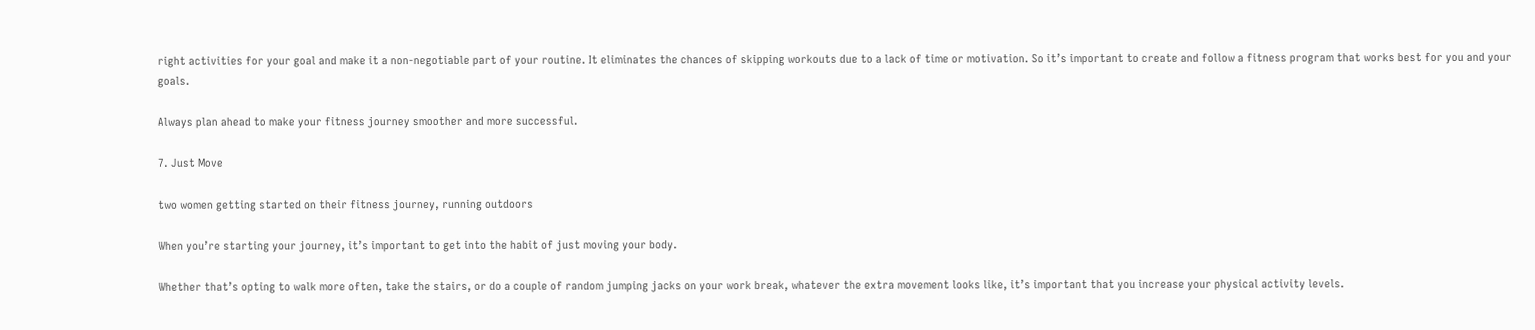right activities for your goal and make it a non-negotiable part of your routine. It eliminates the chances of skipping workouts due to a lack of time or motivation. So it’s important to create and follow a fitness program that works best for you and your goals.

Always plan ahead to make your fitness journey smoother and more successful.

7. Just Move

two women getting started on their fitness journey, running outdoors

When you’re starting your journey, it’s important to get into the habit of just moving your body.

Whether that’s opting to walk more often, take the stairs, or do a couple of random jumping jacks on your work break, whatever the extra movement looks like, it’s important that you increase your physical activity levels.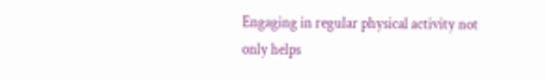Engaging in regular physical activity not only helps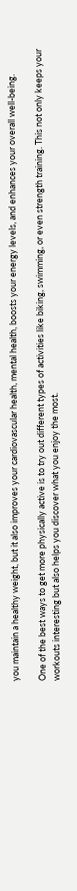you maintain a healthy weight, but it also improves your cardiovascular health, mental health, boosts your energy levels, and enhances your overall well-being.

One of the best ways to get more physically active is to try out different types of activities like biking, swimming, or even strength training. This not only keeps your workouts interesting but also helps you discover what you enjoy the most.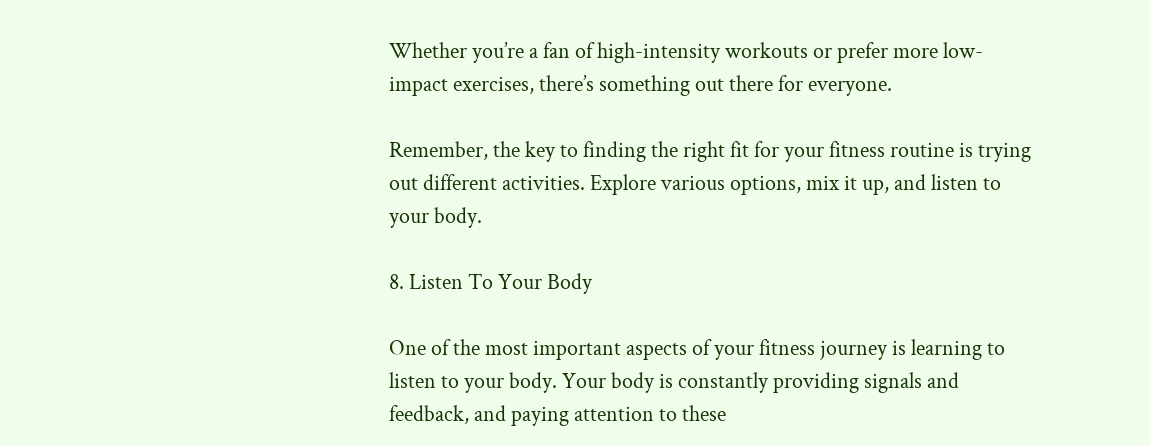Whether you’re a fan of high-intensity workouts or prefer more low-impact exercises, there’s something out there for everyone.

Remember, the key to finding the right fit for your fitness routine is trying out different activities. Explore various options, mix it up, and listen to your body.

8. Listen To Your Body

One of the most important aspects of your fitness journey is learning to listen to your body. Your body is constantly providing signals and feedback, and paying attention to these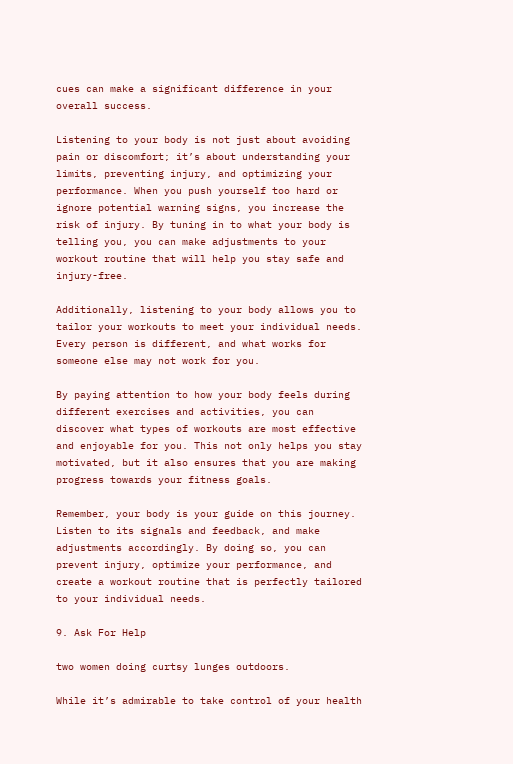cues can make a significant difference in your overall success.

Listening to your body is not just about avoiding pain or discomfort; it’s about understanding your limits, preventing injury, and optimizing your performance. When you push yourself too hard or ignore potential warning signs, you increase the risk of injury. By tuning in to what your body is telling you, you can make adjustments to your workout routine that will help you stay safe and injury-free.

Additionally, listening to your body allows you to tailor your workouts to meet your individual needs. Every person is different, and what works for someone else may not work for you.

By paying attention to how your body feels during different exercises and activities, you can discover what types of workouts are most effective and enjoyable for you. This not only helps you stay motivated, but it also ensures that you are making progress towards your fitness goals.

Remember, your body is your guide on this journey. Listen to its signals and feedback, and make adjustments accordingly. By doing so, you can prevent injury, optimize your performance, and create a workout routine that is perfectly tailored to your individual needs.

9. Ask For Help

two women doing curtsy lunges outdoors.

While it’s admirable to take control of your health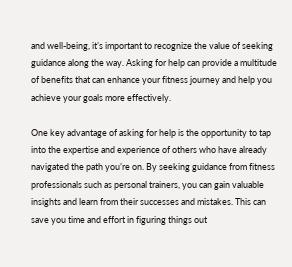and well-being, it’s important to recognize the value of seeking guidance along the way. Asking for help can provide a multitude of benefits that can enhance your fitness journey and help you achieve your goals more effectively.

One key advantage of asking for help is the opportunity to tap into the expertise and experience of others who have already navigated the path you’re on. By seeking guidance from fitness professionals such as personal trainers, you can gain valuable insights and learn from their successes and mistakes. This can save you time and effort in figuring things out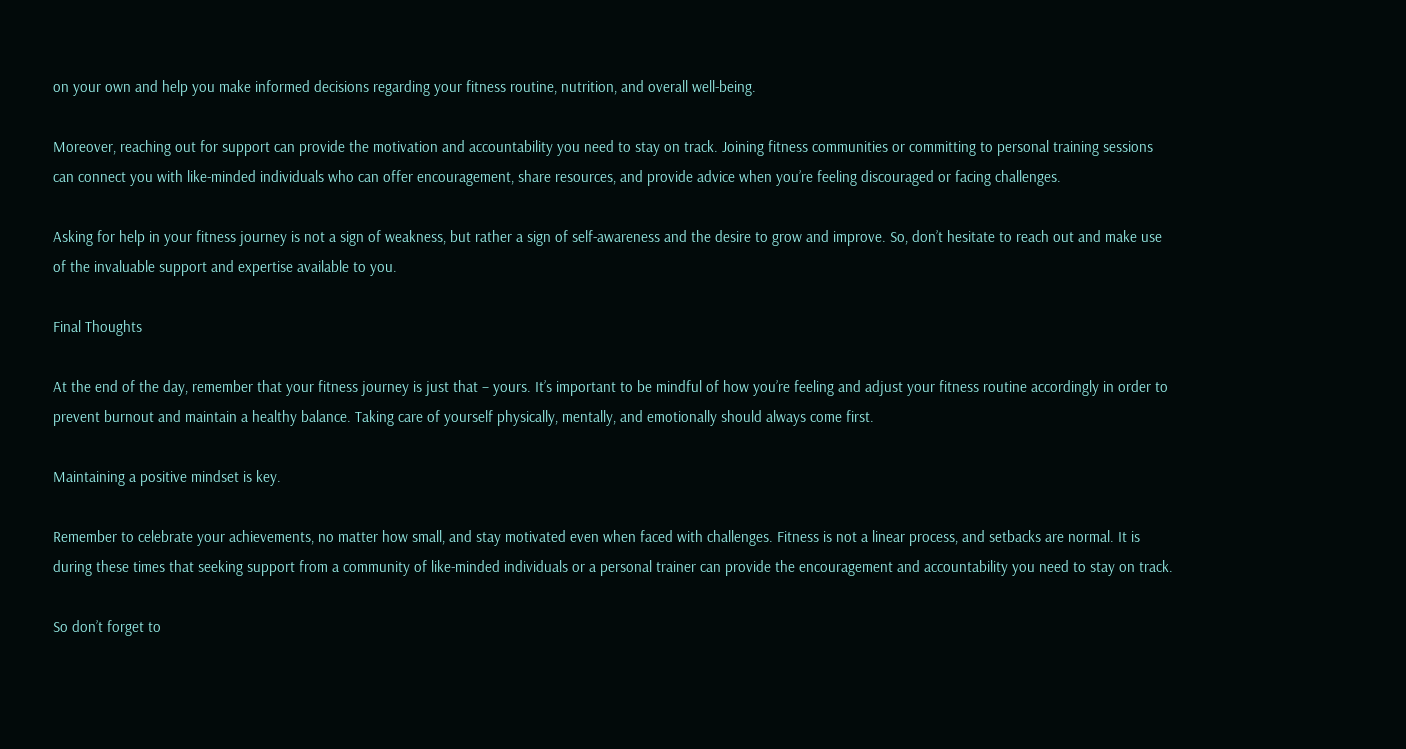on your own and help you make informed decisions regarding your fitness routine, nutrition, and overall well-being.

Moreover, reaching out for support can provide the motivation and accountability you need to stay on track. Joining fitness communities or committing to personal training sessions can connect you with like-minded individuals who can offer encouragement, share resources, and provide advice when you’re feeling discouraged or facing challenges.

Asking for help in your fitness journey is not a sign of weakness, but rather a sign of self-awareness and the desire to grow and improve. So, don’t hesitate to reach out and make use of the invaluable support and expertise available to you.

Final Thoughts

At the end of the day, remember that your fitness journey is just that – yours. It’s important to be mindful of how you’re feeling and adjust your fitness routine accordingly in order to prevent burnout and maintain a healthy balance. Taking care of yourself physically, mentally, and emotionally should always come first.

Maintaining a positive mindset is key.

Remember to celebrate your achievements, no matter how small, and stay motivated even when faced with challenges. Fitness is not a linear process, and setbacks are normal. It is during these times that seeking support from a community of like-minded individuals or a personal trainer can provide the encouragement and accountability you need to stay on track.

So don’t forget to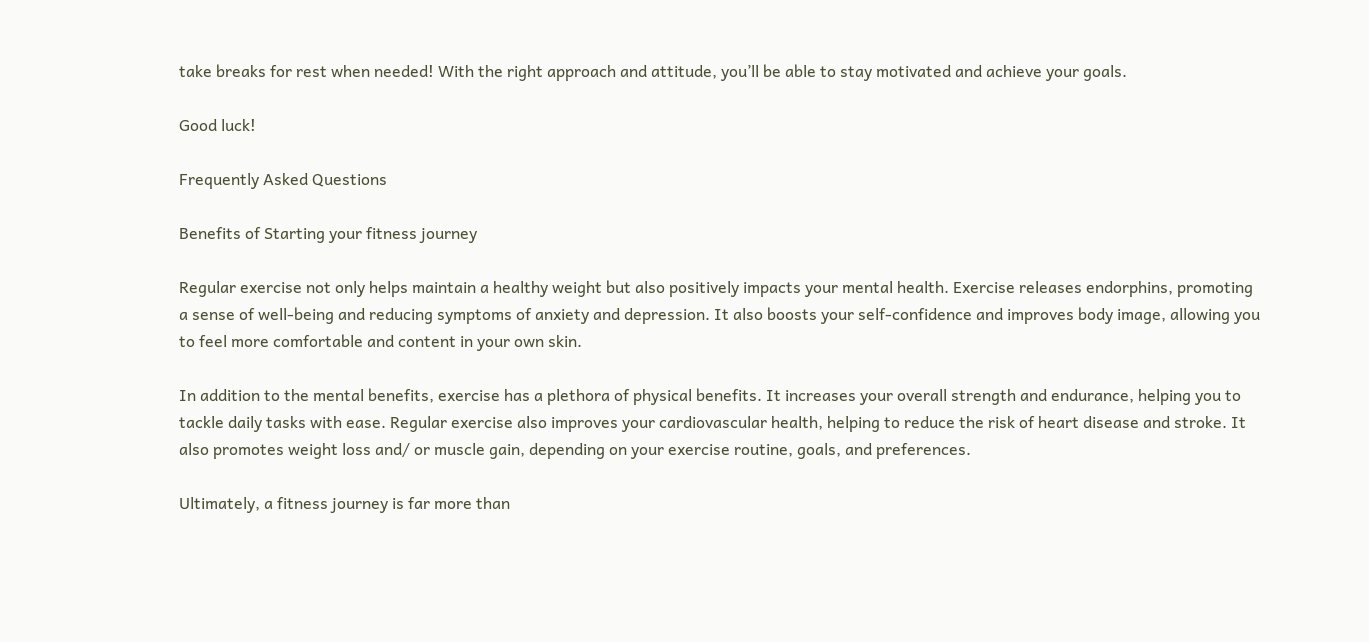take breaks for rest when needed! With the right approach and attitude, you’ll be able to stay motivated and achieve your goals.

Good luck!

Frequently Asked Questions

Benefits of Starting your fitness journey

Regular exercise not only helps maintain a healthy weight but also positively impacts your mental health. Exercise releases endorphins, promoting a sense of well-being and reducing symptoms of anxiety and depression. It also boosts your self-confidence and improves body image, allowing you to feel more comfortable and content in your own skin.

In addition to the mental benefits, exercise has a plethora of physical benefits. It increases your overall strength and endurance, helping you to tackle daily tasks with ease. Regular exercise also improves your cardiovascular health, helping to reduce the risk of heart disease and stroke. It also promotes weight loss and/ or muscle gain, depending on your exercise routine, goals, and preferences.

Ultimately, a fitness journey is far more than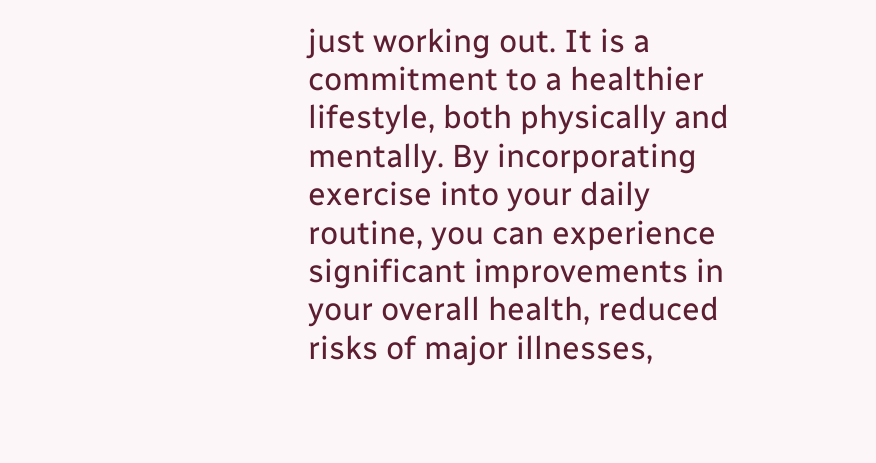just working out. It is a commitment to a healthier lifestyle, both physically and mentally. By incorporating exercise into your daily routine, you can experience significant improvements in your overall health, reduced risks of major illnesses,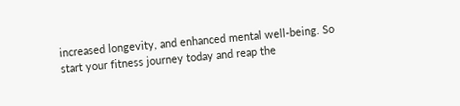increased longevity, and enhanced mental well-being. So start your fitness journey today and reap the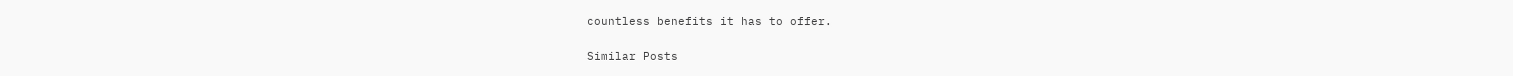countless benefits it has to offer.

Similar Posts